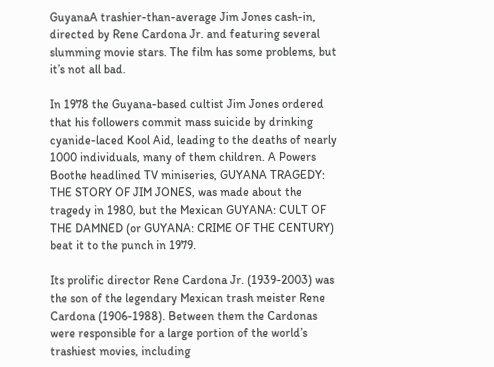GuyanaA trashier-than-average Jim Jones cash-in, directed by Rene Cardona Jr. and featuring several slumming movie stars. The film has some problems, but it’s not all bad.

In 1978 the Guyana-based cultist Jim Jones ordered that his followers commit mass suicide by drinking cyanide-laced Kool Aid, leading to the deaths of nearly 1000 individuals, many of them children. A Powers Boothe headlined TV miniseries, GUYANA TRAGEDY: THE STORY OF JIM JONES, was made about the tragedy in 1980, but the Mexican GUYANA: CULT OF THE DAMNED (or GUYANA: CRIME OF THE CENTURY) beat it to the punch in 1979.

Its prolific director Rene Cardona Jr. (1939-2003) was the son of the legendary Mexican trash meister Rene Cardona (1906-1988). Between them the Cardonas were responsible for a large portion of the world’s trashiest movies, including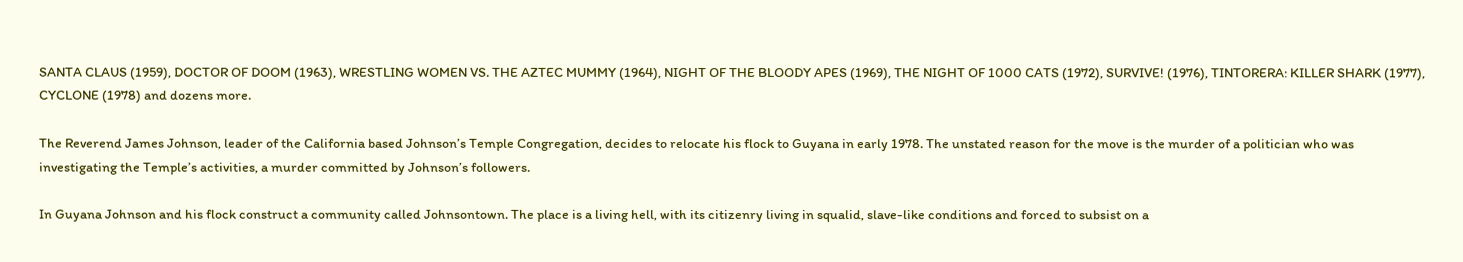SANTA CLAUS (1959), DOCTOR OF DOOM (1963), WRESTLING WOMEN VS. THE AZTEC MUMMY (1964), NIGHT OF THE BLOODY APES (1969), THE NIGHT OF 1000 CATS (1972), SURVIVE! (1976), TINTORERA: KILLER SHARK (1977), CYCLONE (1978) and dozens more.

The Reverend James Johnson, leader of the California based Johnson’s Temple Congregation, decides to relocate his flock to Guyana in early 1978. The unstated reason for the move is the murder of a politician who was investigating the Temple’s activities, a murder committed by Johnson’s followers.

In Guyana Johnson and his flock construct a community called Johnsontown. The place is a living hell, with its citizenry living in squalid, slave-like conditions and forced to subsist on a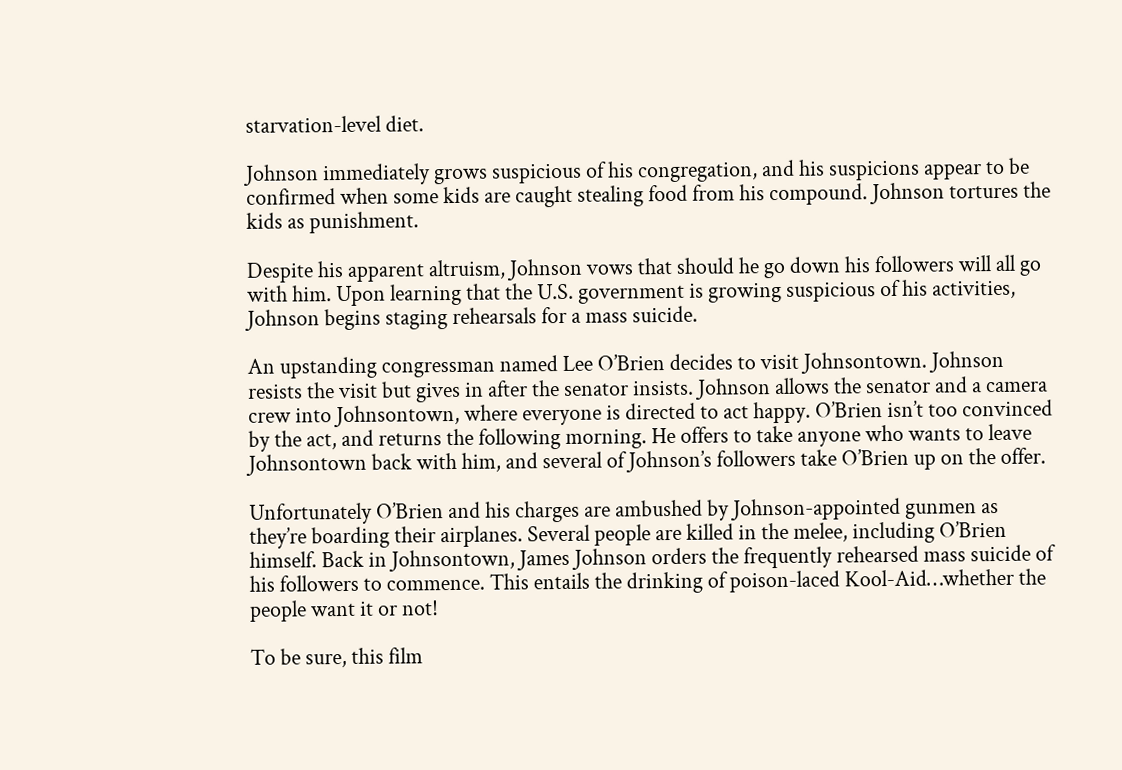starvation-level diet.

Johnson immediately grows suspicious of his congregation, and his suspicions appear to be confirmed when some kids are caught stealing food from his compound. Johnson tortures the kids as punishment.

Despite his apparent altruism, Johnson vows that should he go down his followers will all go with him. Upon learning that the U.S. government is growing suspicious of his activities, Johnson begins staging rehearsals for a mass suicide.

An upstanding congressman named Lee O’Brien decides to visit Johnsontown. Johnson resists the visit but gives in after the senator insists. Johnson allows the senator and a camera crew into Johnsontown, where everyone is directed to act happy. O’Brien isn’t too convinced by the act, and returns the following morning. He offers to take anyone who wants to leave Johnsontown back with him, and several of Johnson’s followers take O’Brien up on the offer.

Unfortunately O’Brien and his charges are ambushed by Johnson-appointed gunmen as they’re boarding their airplanes. Several people are killed in the melee, including O’Brien himself. Back in Johnsontown, James Johnson orders the frequently rehearsed mass suicide of his followers to commence. This entails the drinking of poison-laced Kool-Aid…whether the people want it or not!

To be sure, this film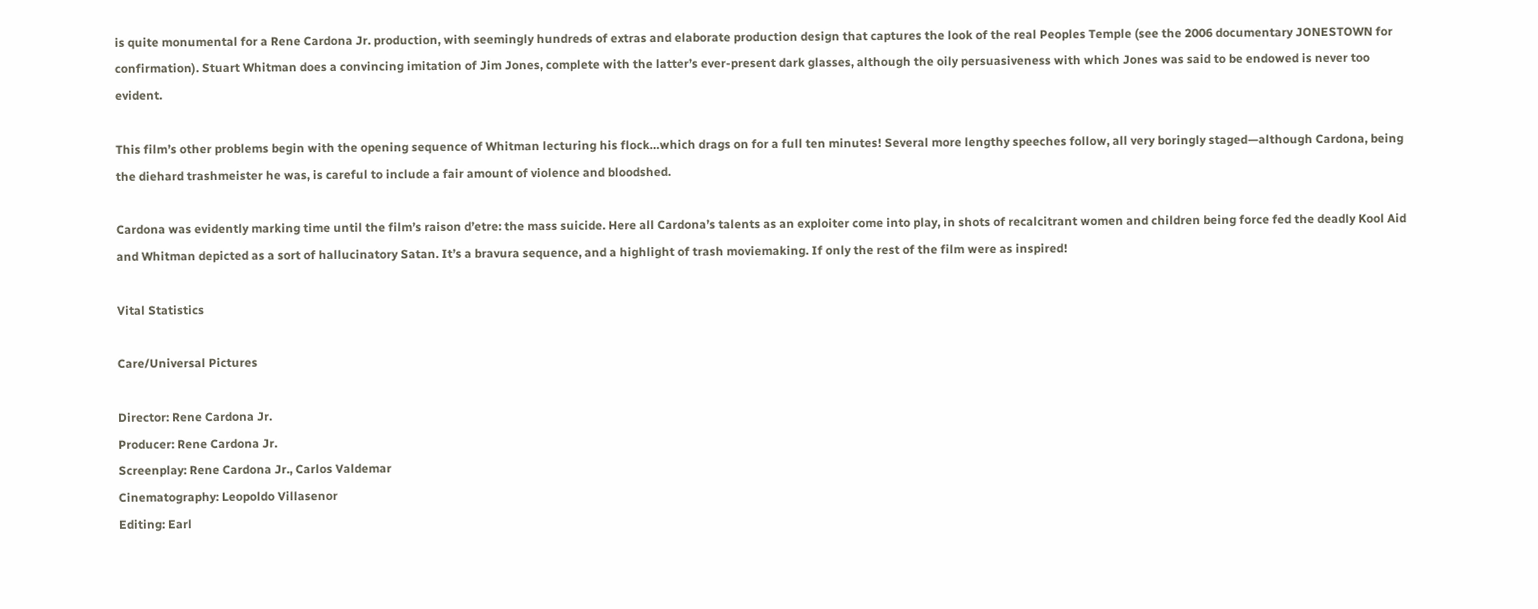is quite monumental for a Rene Cardona Jr. production, with seemingly hundreds of extras and elaborate production design that captures the look of the real Peoples Temple (see the 2006 documentary JONESTOWN for confirmation). Stuart Whitman does a convincing imitation of Jim Jones, complete with the latter’s ever-present dark glasses, although the oily persuasiveness with which Jones was said to be endowed is never too evident.

This film’s other problems begin with the opening sequence of Whitman lecturing his flock…which drags on for a full ten minutes! Several more lengthy speeches follow, all very boringly staged—although Cardona, being the diehard trashmeister he was, is careful to include a fair amount of violence and bloodshed.

Cardona was evidently marking time until the film’s raison d’etre: the mass suicide. Here all Cardona’s talents as an exploiter come into play, in shots of recalcitrant women and children being force fed the deadly Kool Aid and Whitman depicted as a sort of hallucinatory Satan. It’s a bravura sequence, and a highlight of trash moviemaking. If only the rest of the film were as inspired!

Vital Statistics

Care/Universal Pictures

Director: Rene Cardona Jr.
Producer: Rene Cardona Jr.
Screenplay: Rene Cardona Jr., Carlos Valdemar
Cinematography: Leopoldo Villasenor
Editing: Earl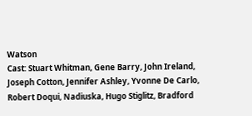Watson
Cast: Stuart Whitman, Gene Barry, John Ireland, Joseph Cotton, Jennifer Ashley, Yvonne De Carlo, Robert Doqui, Nadiuska, Hugo Stiglitz, Bradford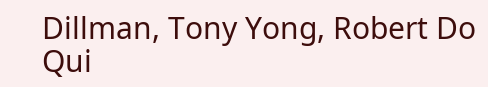Dillman, Tony Yong, Robert Do Qui